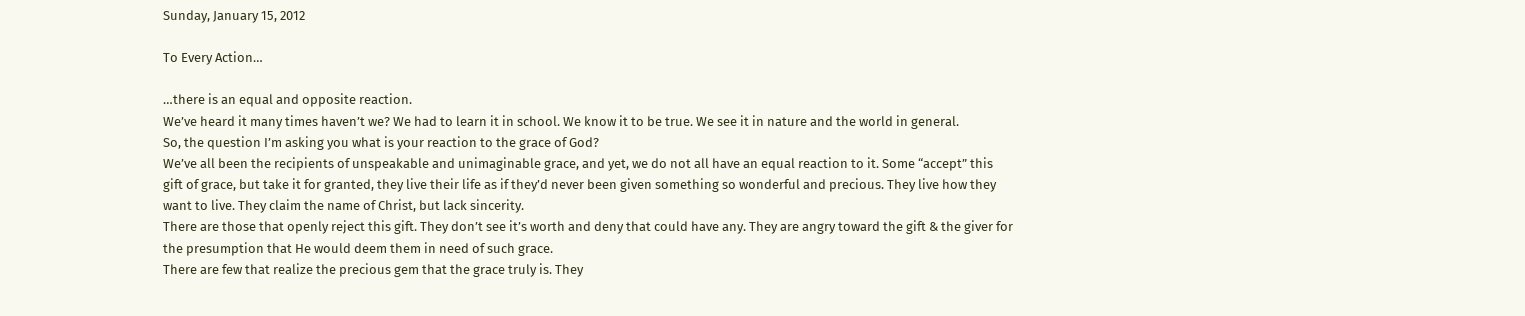Sunday, January 15, 2012

To Every Action…

…there is an equal and opposite reaction.
We’ve heard it many times haven’t we? We had to learn it in school. We know it to be true. We see it in nature and the world in general.
So, the question I’m asking you what is your reaction to the grace of God?
We’ve all been the recipients of unspeakable and unimaginable grace, and yet, we do not all have an equal reaction to it. Some “accept” this gift of grace, but take it for granted, they live their life as if they’d never been given something so wonderful and precious. They live how they want to live. They claim the name of Christ, but lack sincerity.
There are those that openly reject this gift. They don’t see it’s worth and deny that could have any. They are angry toward the gift & the giver for the presumption that He would deem them in need of such grace.
There are few that realize the precious gem that the grace truly is. They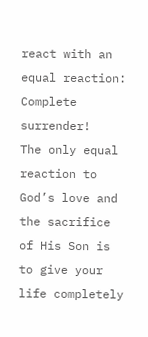react with an equal reaction: Complete surrender!
The only equal reaction to God’s love and the sacrifice of His Son is to give your life completely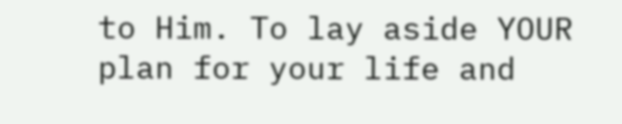to Him. To lay aside YOUR plan for your life and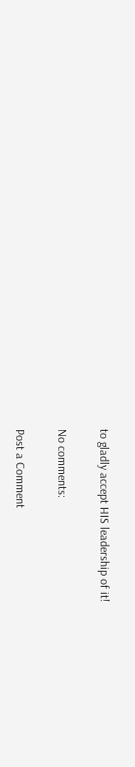to gladly accept HIS leadership of it!

No comments:

Post a Comment